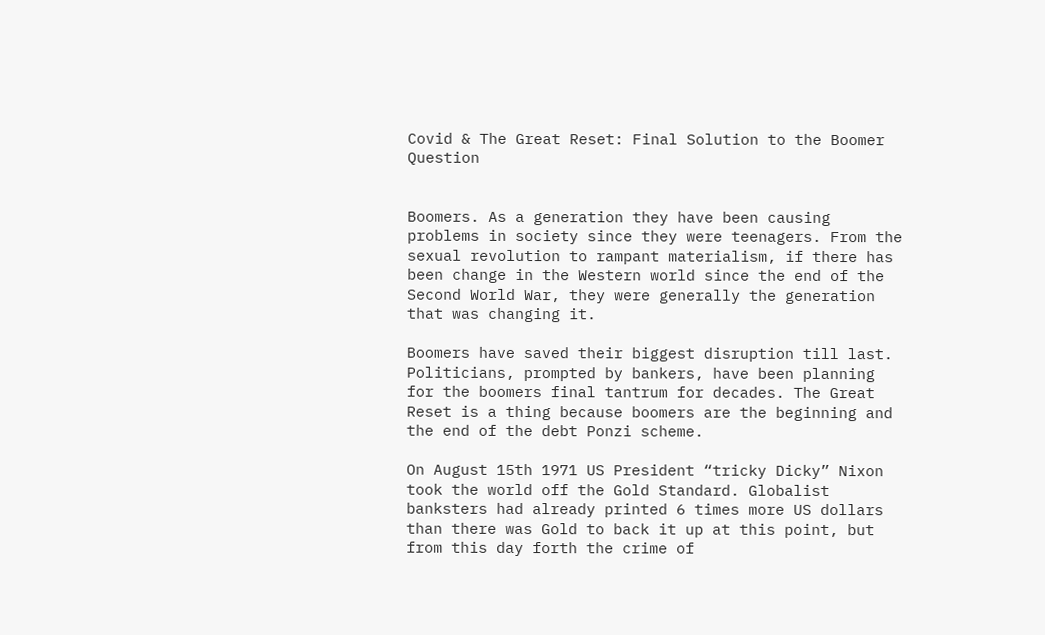Covid & The Great Reset: Final Solution to the Boomer Question


Boomers. As a generation they have been causing problems in society since they were teenagers. From the sexual revolution to rampant materialism, if there has been change in the Western world since the end of the Second World War, they were generally the generation that was changing it.

Boomers have saved their biggest disruption till last. Politicians, prompted by bankers, have been planning for the boomers final tantrum for decades. The Great Reset is a thing because boomers are the beginning and the end of the debt Ponzi scheme.

On August 15th 1971 US President “tricky Dicky” Nixon took the world off the Gold Standard. Globalist banksters had already printed 6 times more US dollars than there was Gold to back it up at this point, but from this day forth the crime of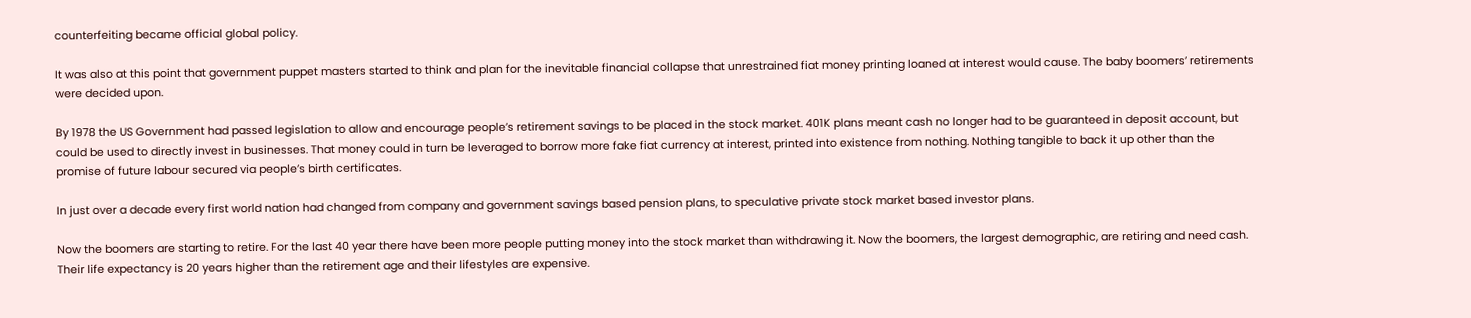counterfeiting became official global policy.

It was also at this point that government puppet masters started to think and plan for the inevitable financial collapse that unrestrained fiat money printing loaned at interest would cause. The baby boomers’ retirements were decided upon.

By 1978 the US Government had passed legislation to allow and encourage people’s retirement savings to be placed in the stock market. 401K plans meant cash no longer had to be guaranteed in deposit account, but could be used to directly invest in businesses. That money could in turn be leveraged to borrow more fake fiat currency at interest, printed into existence from nothing. Nothing tangible to back it up other than the promise of future labour secured via people’s birth certificates.

In just over a decade every first world nation had changed from company and government savings based pension plans, to speculative private stock market based investor plans.

Now the boomers are starting to retire. For the last 40 year there have been more people putting money into the stock market than withdrawing it. Now the boomers, the largest demographic, are retiring and need cash. Their life expectancy is 20 years higher than the retirement age and their lifestyles are expensive.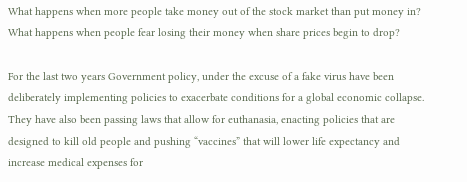What happens when more people take money out of the stock market than put money in? What happens when people fear losing their money when share prices begin to drop?

For the last two years Government policy, under the excuse of a fake virus have been deliberately implementing policies to exacerbate conditions for a global economic collapse. They have also been passing laws that allow for euthanasia, enacting policies that are designed to kill old people and pushing “vaccines” that will lower life expectancy and increase medical expenses for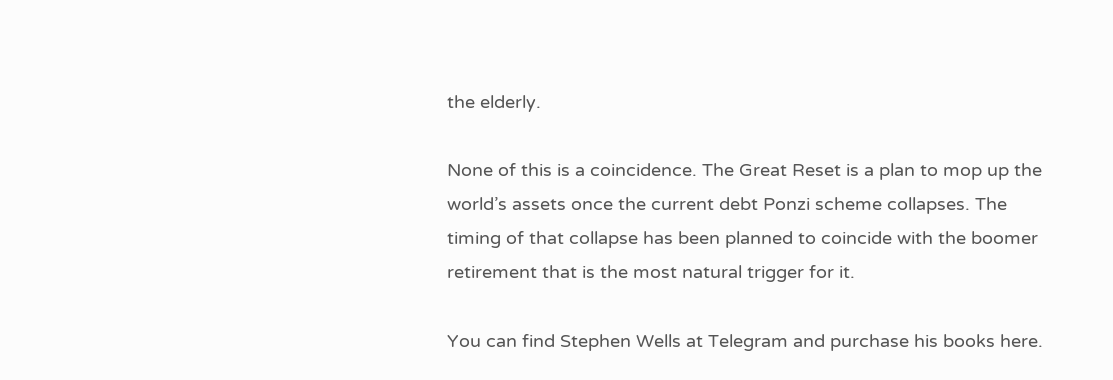the elderly.

None of this is a coincidence. The Great Reset is a plan to mop up the world’s assets once the current debt Ponzi scheme collapses. The timing of that collapse has been planned to coincide with the boomer retirement that is the most natural trigger for it.

You can find Stephen Wells at Telegram and purchase his books here.